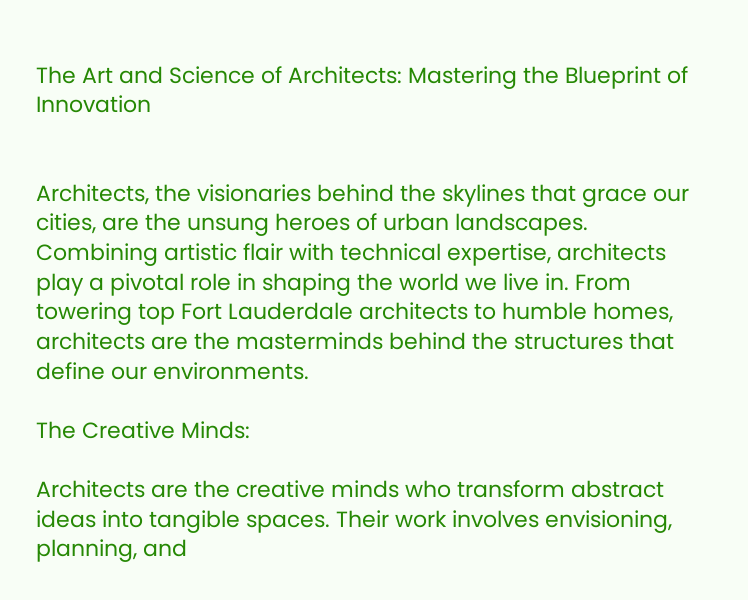The Art and Science of Architects: Mastering the Blueprint of Innovation


Architects, the visionaries behind the skylines that grace our cities, are the unsung heroes of urban landscapes. Combining artistic flair with technical expertise, architects play a pivotal role in shaping the world we live in. From towering top Fort Lauderdale architects to humble homes, architects are the masterminds behind the structures that define our environments.

The Creative Minds:

Architects are the creative minds who transform abstract ideas into tangible spaces. Their work involves envisioning, planning, and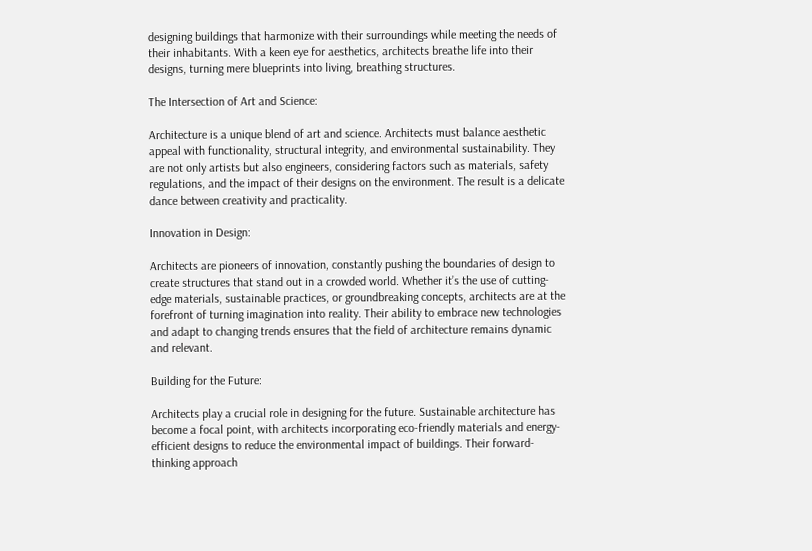designing buildings that harmonize with their surroundings while meeting the needs of their inhabitants. With a keen eye for aesthetics, architects breathe life into their designs, turning mere blueprints into living, breathing structures.

The Intersection of Art and Science:

Architecture is a unique blend of art and science. Architects must balance aesthetic appeal with functionality, structural integrity, and environmental sustainability. They are not only artists but also engineers, considering factors such as materials, safety regulations, and the impact of their designs on the environment. The result is a delicate dance between creativity and practicality.

Innovation in Design:

Architects are pioneers of innovation, constantly pushing the boundaries of design to create structures that stand out in a crowded world. Whether it’s the use of cutting-edge materials, sustainable practices, or groundbreaking concepts, architects are at the forefront of turning imagination into reality. Their ability to embrace new technologies and adapt to changing trends ensures that the field of architecture remains dynamic and relevant.

Building for the Future:

Architects play a crucial role in designing for the future. Sustainable architecture has become a focal point, with architects incorporating eco-friendly materials and energy-efficient designs to reduce the environmental impact of buildings. Their forward-thinking approach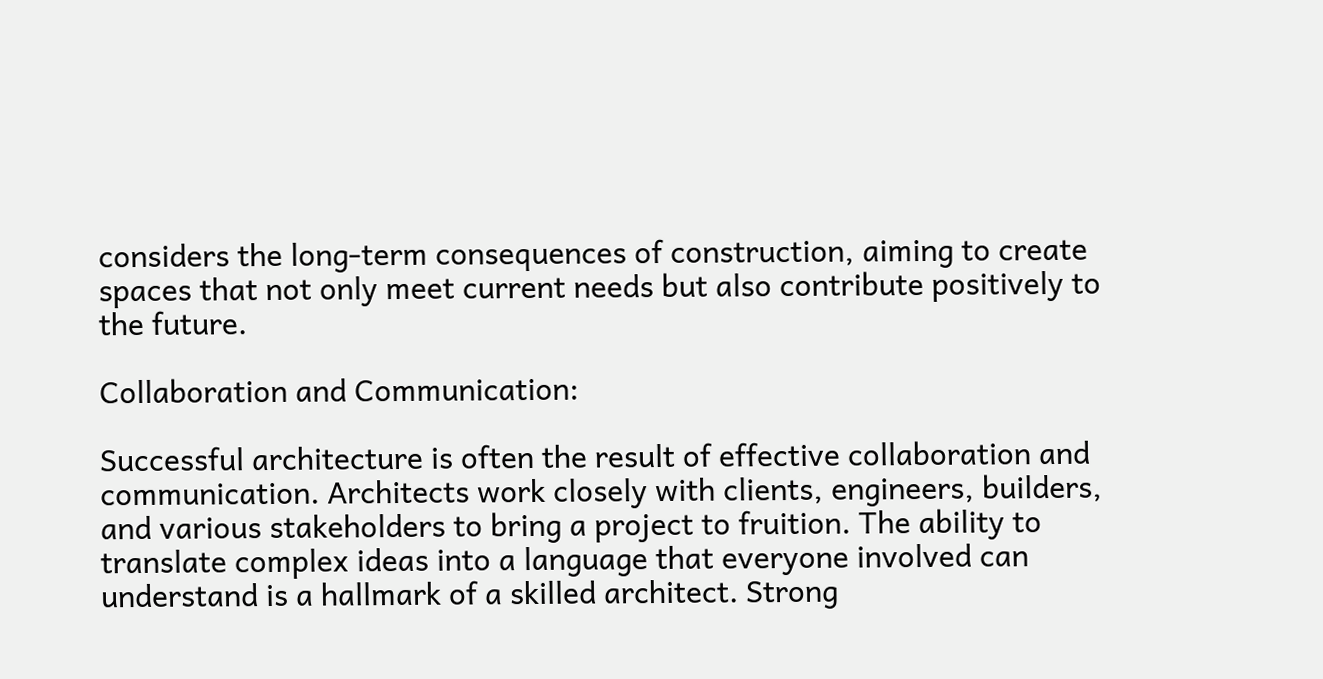considers the long-term consequences of construction, aiming to create spaces that not only meet current needs but also contribute positively to the future.

Collaboration and Communication:

Successful architecture is often the result of effective collaboration and communication. Architects work closely with clients, engineers, builders, and various stakeholders to bring a project to fruition. The ability to translate complex ideas into a language that everyone involved can understand is a hallmark of a skilled architect. Strong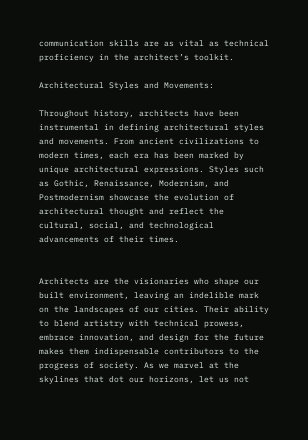communication skills are as vital as technical proficiency in the architect’s toolkit.

Architectural Styles and Movements:

Throughout history, architects have been instrumental in defining architectural styles and movements. From ancient civilizations to modern times, each era has been marked by unique architectural expressions. Styles such as Gothic, Renaissance, Modernism, and Postmodernism showcase the evolution of architectural thought and reflect the cultural, social, and technological advancements of their times.


Architects are the visionaries who shape our built environment, leaving an indelible mark on the landscapes of our cities. Their ability to blend artistry with technical prowess, embrace innovation, and design for the future makes them indispensable contributors to the progress of society. As we marvel at the skylines that dot our horizons, let us not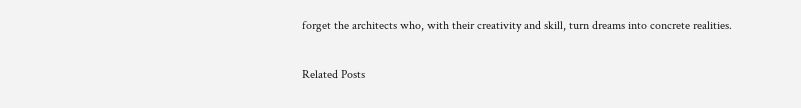forget the architects who, with their creativity and skill, turn dreams into concrete realities.

Related Posts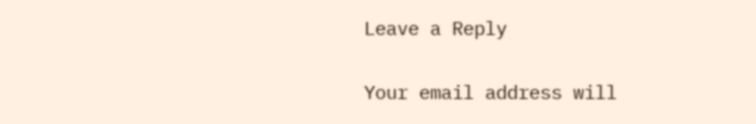Leave a Reply

Your email address will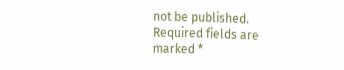not be published. Required fields are marked *